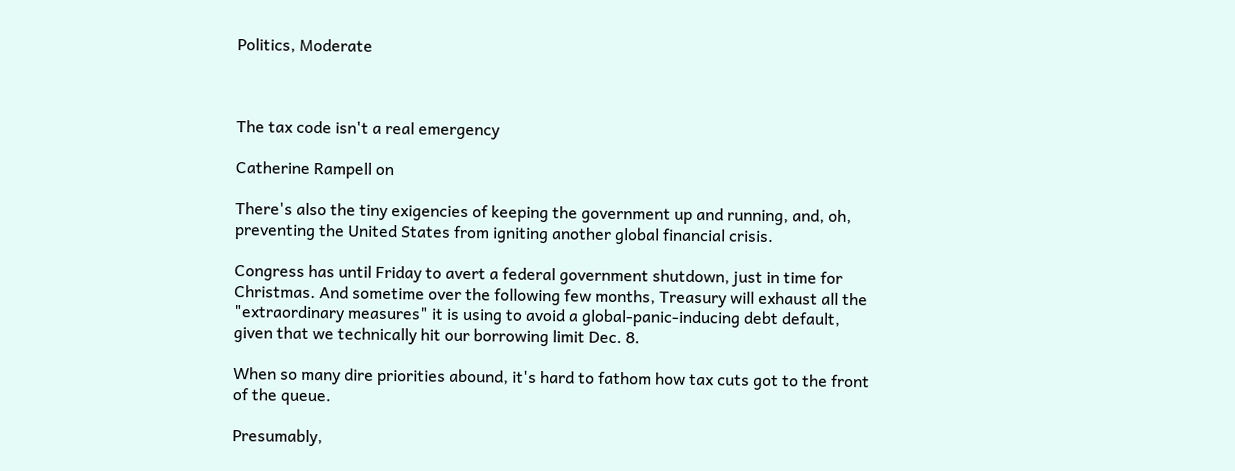Politics, Moderate



The tax code isn't a real emergency

Catherine Rampell on

There's also the tiny exigencies of keeping the government up and running, and, oh, preventing the United States from igniting another global financial crisis.

Congress has until Friday to avert a federal government shutdown, just in time for Christmas. And sometime over the following few months, Treasury will exhaust all the "extraordinary measures" it is using to avoid a global-panic-inducing debt default, given that we technically hit our borrowing limit Dec. 8.

When so many dire priorities abound, it's hard to fathom how tax cuts got to the front of the queue.

Presumably,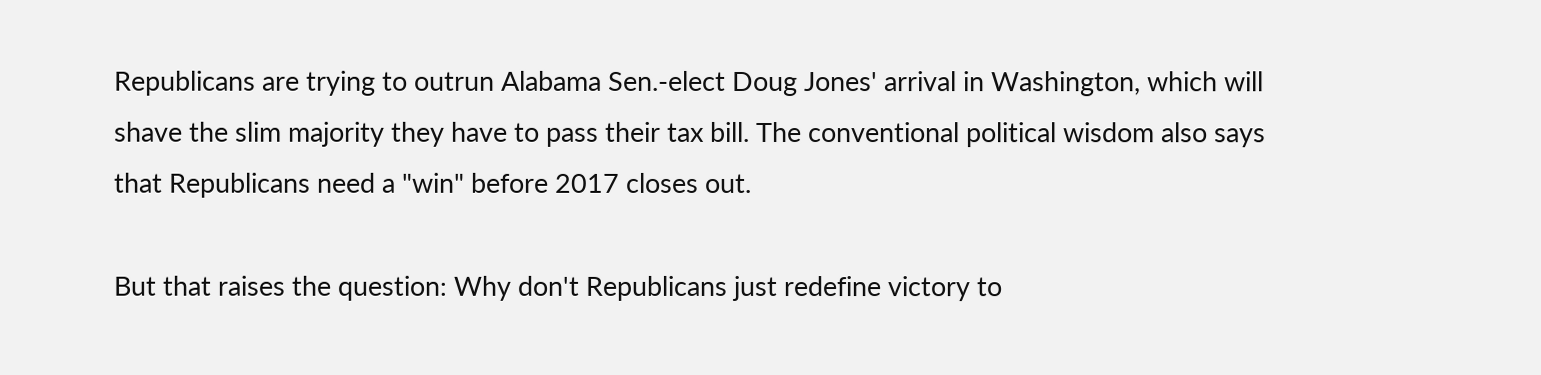Republicans are trying to outrun Alabama Sen.-elect Doug Jones' arrival in Washington, which will shave the slim majority they have to pass their tax bill. The conventional political wisdom also says that Republicans need a "win" before 2017 closes out.

But that raises the question: Why don't Republicans just redefine victory to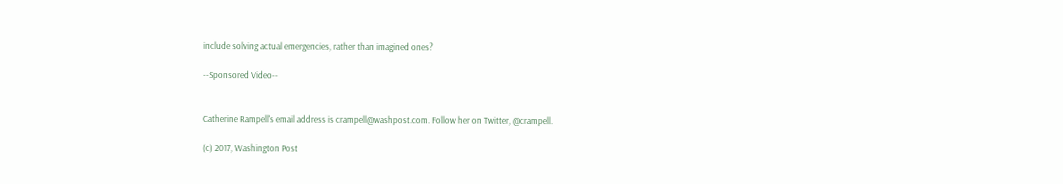include solving actual emergencies, rather than imagined ones?

--Sponsored Video--


Catherine Rampell's email address is crampell@washpost.com. Follow her on Twitter, @crampell.

(c) 2017, Washington Post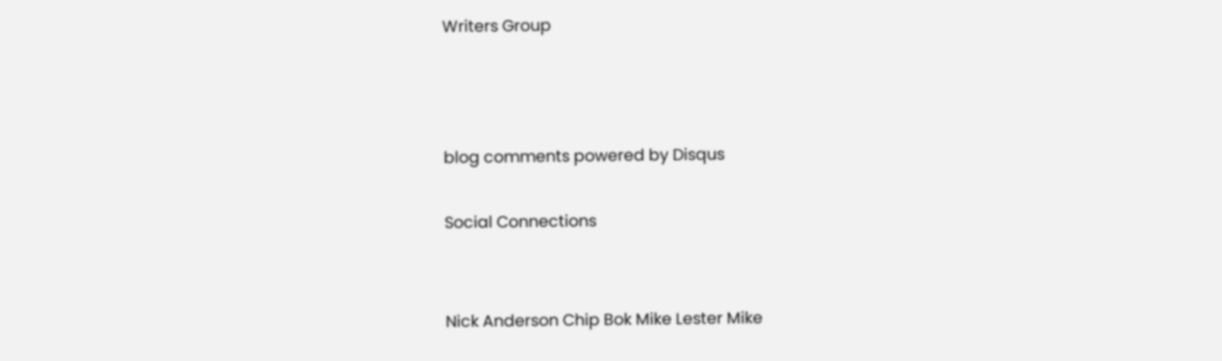Writers Group



blog comments powered by Disqus

Social Connections


Nick Anderson Chip Bok Mike Lester Mike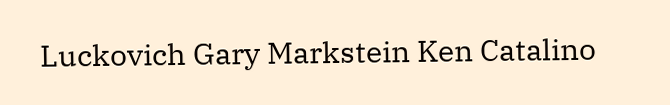Luckovich Gary Markstein Ken Catalino